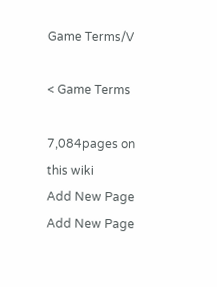Game Terms/V

< Game Terms

7,084pages on
this wiki
Add New Page
Add New Page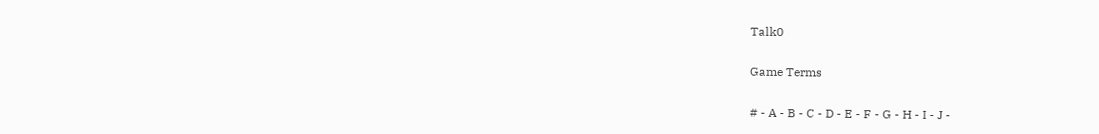Talk0

Game Terms

# - A - B - C - D - E - F - G - H - I - J -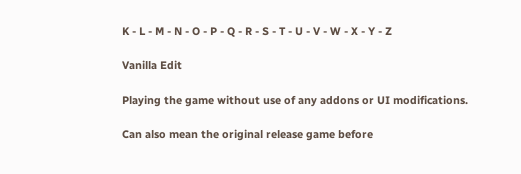K - L - M - N - O - P - Q - R - S - T - U - V - W - X - Y - Z

Vanilla Edit

Playing the game without use of any addons or UI modifications.

Can also mean the original release game before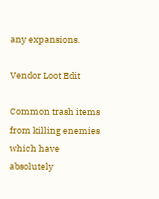any expansions.

Vendor Loot Edit

Common trash items from killing enemies which have absolutely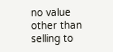no value other than selling to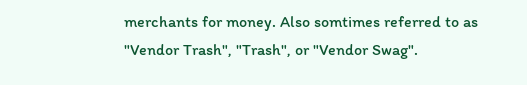merchants for money. Also somtimes referred to as "Vendor Trash", "Trash", or "Vendor Swag".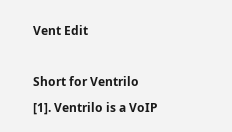Vent Edit

Short for Ventrilo [1]. Ventrilo is a VoIP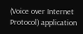(Voice over Internet Protocol) application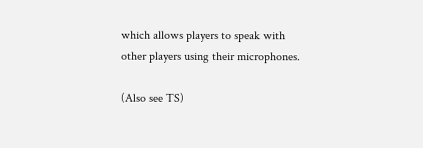which allows players to speak with other players using their microphones.

(Also see TS)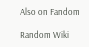Also on Fandom

Random Wiki